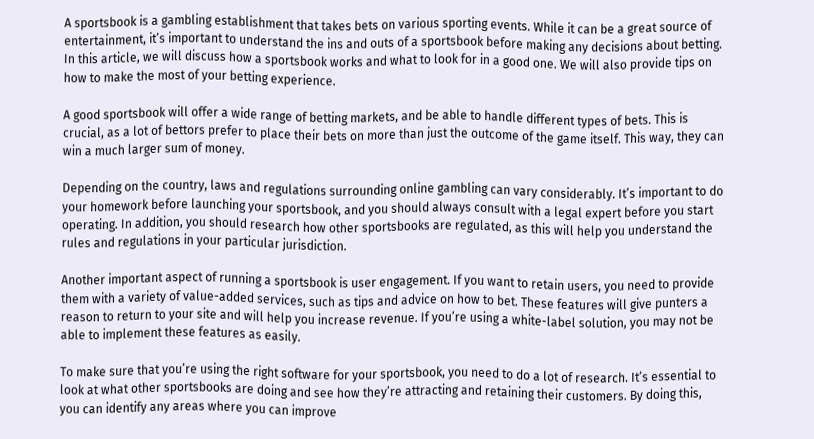A sportsbook is a gambling establishment that takes bets on various sporting events. While it can be a great source of entertainment, it’s important to understand the ins and outs of a sportsbook before making any decisions about betting. In this article, we will discuss how a sportsbook works and what to look for in a good one. We will also provide tips on how to make the most of your betting experience.

A good sportsbook will offer a wide range of betting markets, and be able to handle different types of bets. This is crucial, as a lot of bettors prefer to place their bets on more than just the outcome of the game itself. This way, they can win a much larger sum of money.

Depending on the country, laws and regulations surrounding online gambling can vary considerably. It’s important to do your homework before launching your sportsbook, and you should always consult with a legal expert before you start operating. In addition, you should research how other sportsbooks are regulated, as this will help you understand the rules and regulations in your particular jurisdiction.

Another important aspect of running a sportsbook is user engagement. If you want to retain users, you need to provide them with a variety of value-added services, such as tips and advice on how to bet. These features will give punters a reason to return to your site and will help you increase revenue. If you’re using a white-label solution, you may not be able to implement these features as easily.

To make sure that you’re using the right software for your sportsbook, you need to do a lot of research. It’s essential to look at what other sportsbooks are doing and see how they’re attracting and retaining their customers. By doing this, you can identify any areas where you can improve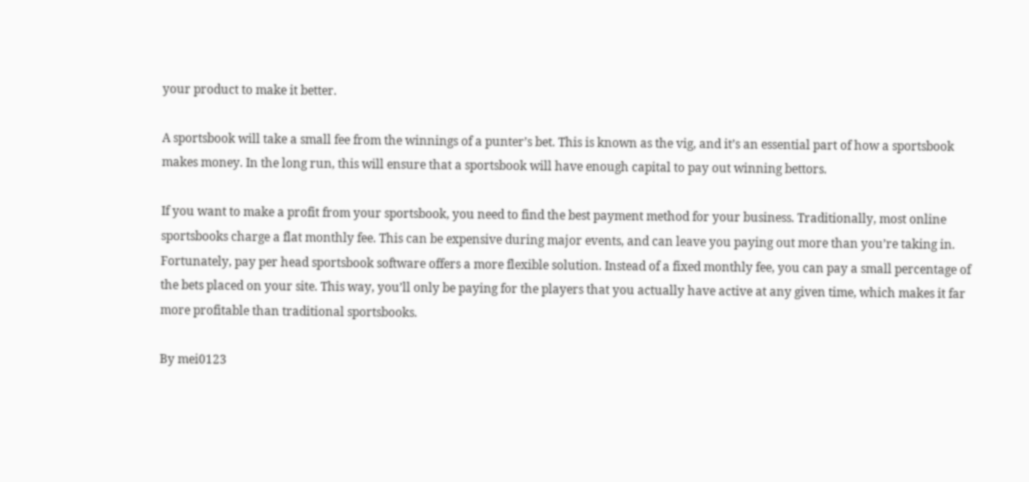your product to make it better.

A sportsbook will take a small fee from the winnings of a punter’s bet. This is known as the vig, and it’s an essential part of how a sportsbook makes money. In the long run, this will ensure that a sportsbook will have enough capital to pay out winning bettors.

If you want to make a profit from your sportsbook, you need to find the best payment method for your business. Traditionally, most online sportsbooks charge a flat monthly fee. This can be expensive during major events, and can leave you paying out more than you’re taking in. Fortunately, pay per head sportsbook software offers a more flexible solution. Instead of a fixed monthly fee, you can pay a small percentage of the bets placed on your site. This way, you’ll only be paying for the players that you actually have active at any given time, which makes it far more profitable than traditional sportsbooks.

By mei0123